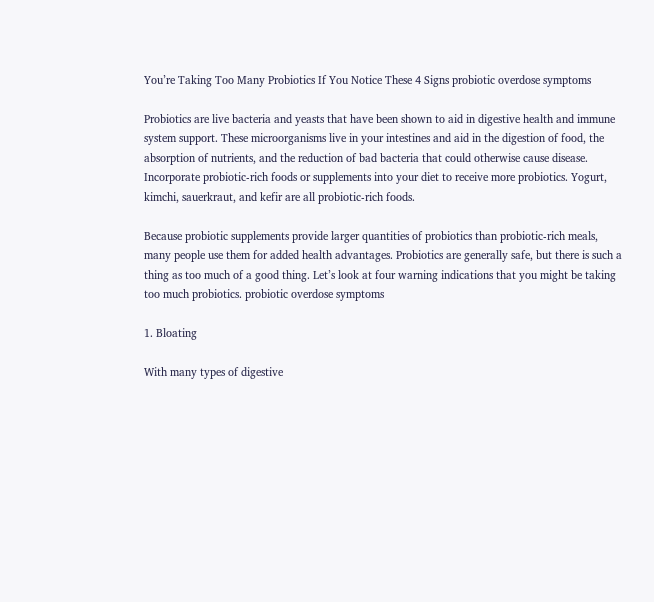You’re Taking Too Many Probiotics If You Notice These 4 Signs probiotic overdose symptoms

Probiotics are live bacteria and yeasts that have been shown to aid in digestive health and immune system support. These microorganisms live in your intestines and aid in the digestion of food, the absorption of nutrients, and the reduction of bad bacteria that could otherwise cause disease. Incorporate probiotic-rich foods or supplements into your diet to receive more probiotics. Yogurt, kimchi, sauerkraut, and kefir are all probiotic-rich foods.

Because probiotic supplements provide larger quantities of probiotics than probiotic-rich meals, many people use them for added health advantages. Probiotics are generally safe, but there is such a thing as too much of a good thing. Let’s look at four warning indications that you might be taking too much probiotics. probiotic overdose symptoms

1. Bloating

With many types of digestive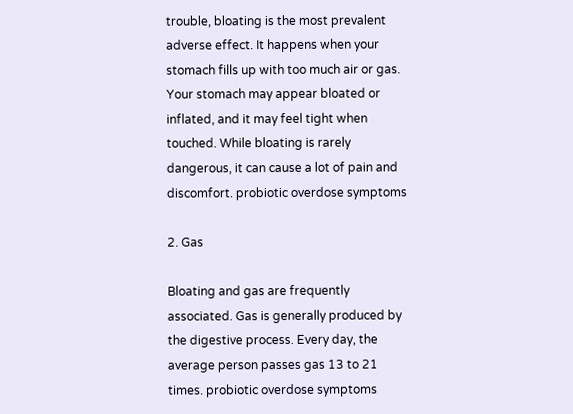trouble, bloating is the most prevalent adverse effect. It happens when your stomach fills up with too much air or gas. Your stomach may appear bloated or inflated, and it may feel tight when touched. While bloating is rarely dangerous, it can cause a lot of pain and discomfort. probiotic overdose symptoms

2. Gas

Bloating and gas are frequently associated. Gas is generally produced by the digestive process. Every day, the average person passes gas 13 to 21 times. probiotic overdose symptoms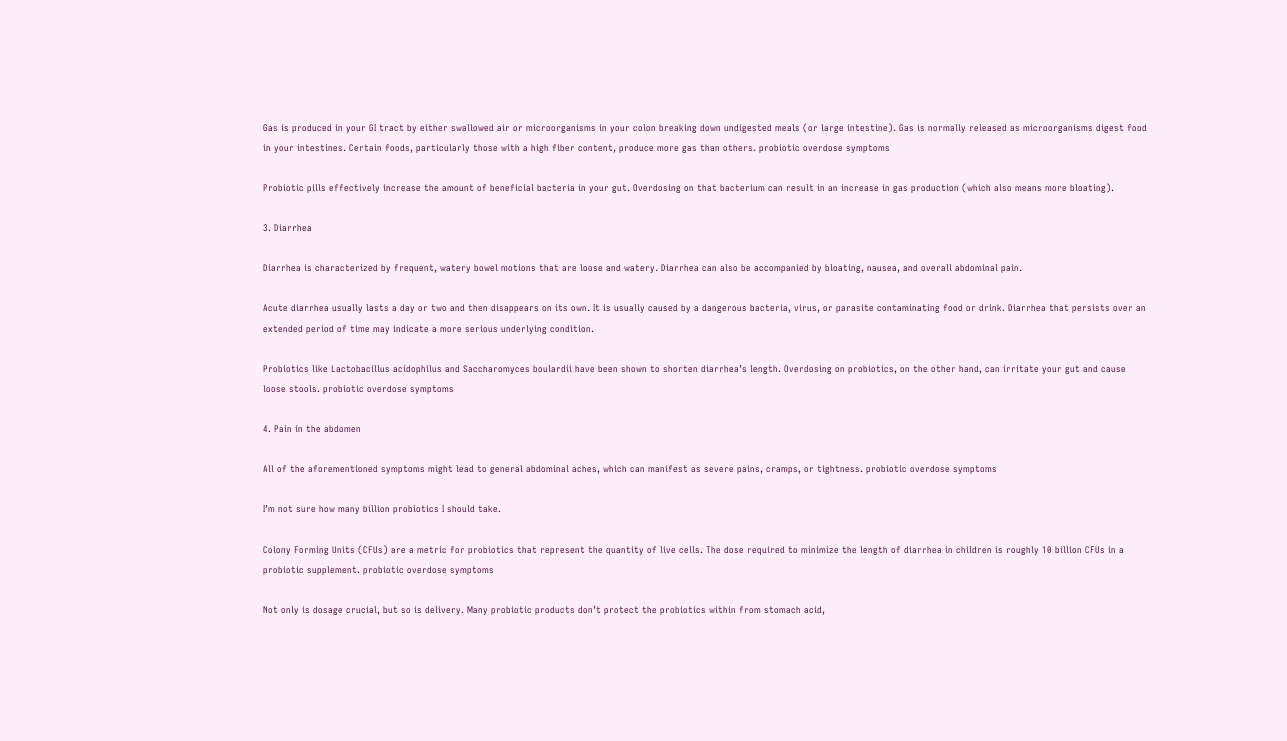Gas is produced in your GI tract by either swallowed air or microorganisms in your colon breaking down undigested meals (or large intestine). Gas is normally released as microorganisms digest food in your intestines. Certain foods, particularly those with a high fiber content, produce more gas than others. probiotic overdose symptoms

Probiotic pills effectively increase the amount of beneficial bacteria in your gut. Overdosing on that bacterium can result in an increase in gas production (which also means more bloating).

3. Diarrhea

Diarrhea is characterized by frequent, watery bowel motions that are loose and watery. Diarrhea can also be accompanied by bloating, nausea, and overall abdominal pain.

Acute diarrhea usually lasts a day or two and then disappears on its own. It is usually caused by a dangerous bacteria, virus, or parasite contaminating food or drink. Diarrhea that persists over an extended period of time may indicate a more serious underlying condition.

Probiotics like Lactobacillus acidophilus and Saccharomyces boulardii have been shown to shorten diarrhea’s length. Overdosing on probiotics, on the other hand, can irritate your gut and cause loose stools. probiotic overdose symptoms

4. Pain in the abdomen

All of the aforementioned symptoms might lead to general abdominal aches, which can manifest as severe pains, cramps, or tightness. probiotic overdose symptoms

I’m not sure how many billion probiotics I should take.

Colony Forming Units (CFUs) are a metric for probiotics that represent the quantity of live cells. The dose required to minimize the length of diarrhea in children is roughly 10 billion CFUs in a probiotic supplement. probiotic overdose symptoms

Not only is dosage crucial, but so is delivery. Many probiotic products don’t protect the probiotics within from stomach acid,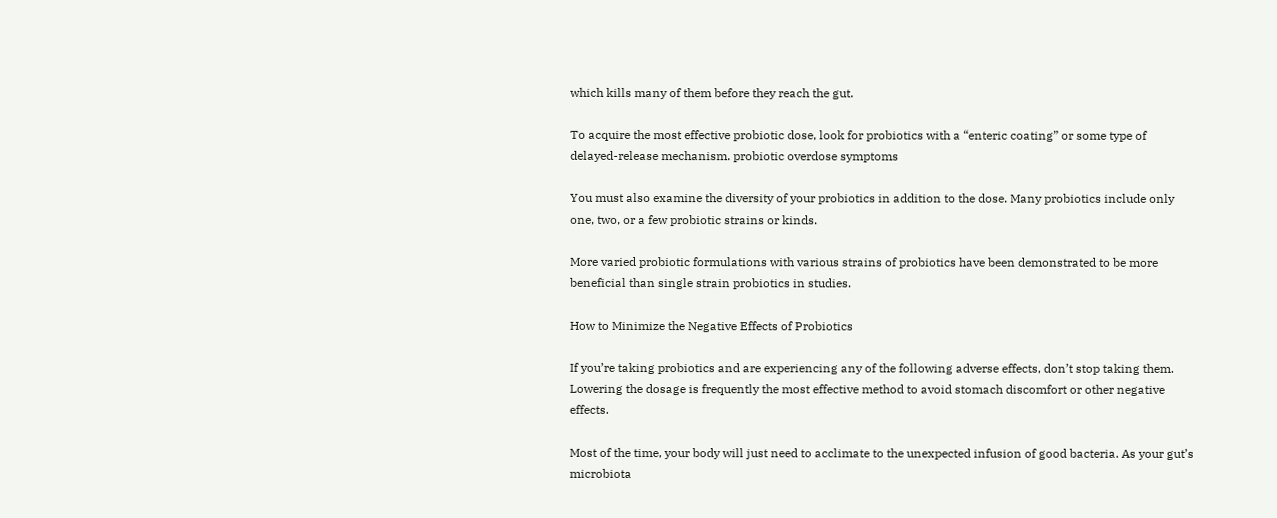which kills many of them before they reach the gut.

To acquire the most effective probiotic dose, look for probiotics with a “enteric coating” or some type of delayed-release mechanism. probiotic overdose symptoms

You must also examine the diversity of your probiotics in addition to the dose. Many probiotics include only one, two, or a few probiotic strains or kinds.

More varied probiotic formulations with various strains of probiotics have been demonstrated to be more beneficial than single strain probiotics in studies.

How to Minimize the Negative Effects of Probiotics

If you’re taking probiotics and are experiencing any of the following adverse effects, don’t stop taking them. Lowering the dosage is frequently the most effective method to avoid stomach discomfort or other negative effects.

Most of the time, your body will just need to acclimate to the unexpected infusion of good bacteria. As your gut’s microbiota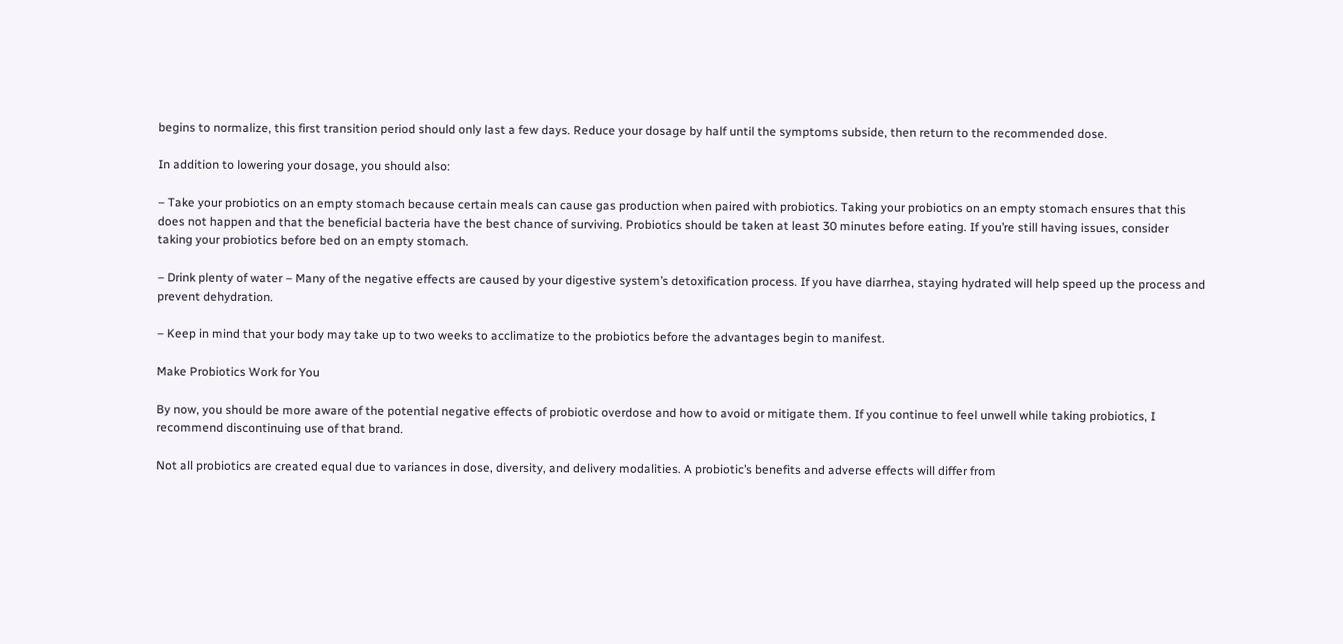begins to normalize, this first transition period should only last a few days. Reduce your dosage by half until the symptoms subside, then return to the recommended dose.

In addition to lowering your dosage, you should also:

– Take your probiotics on an empty stomach because certain meals can cause gas production when paired with probiotics. Taking your probiotics on an empty stomach ensures that this does not happen and that the beneficial bacteria have the best chance of surviving. Probiotics should be taken at least 30 minutes before eating. If you’re still having issues, consider taking your probiotics before bed on an empty stomach.

– Drink plenty of water – Many of the negative effects are caused by your digestive system’s detoxification process. If you have diarrhea, staying hydrated will help speed up the process and prevent dehydration.

– Keep in mind that your body may take up to two weeks to acclimatize to the probiotics before the advantages begin to manifest.

Make Probiotics Work for You

By now, you should be more aware of the potential negative effects of probiotic overdose and how to avoid or mitigate them. If you continue to feel unwell while taking probiotics, I recommend discontinuing use of that brand.

Not all probiotics are created equal due to variances in dose, diversity, and delivery modalities. A probiotic’s benefits and adverse effects will differ from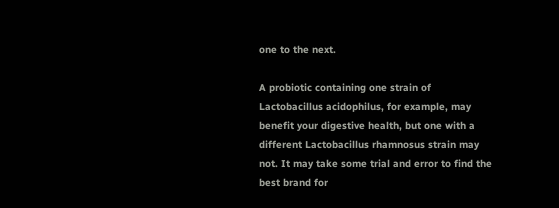one to the next.

A probiotic containing one strain of Lactobacillus acidophilus, for example, may benefit your digestive health, but one with a different Lactobacillus rhamnosus strain may not. It may take some trial and error to find the best brand for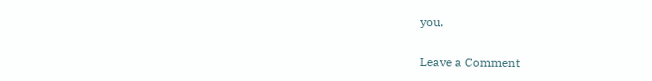you.

Leave a Comment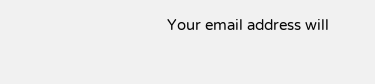Your email address will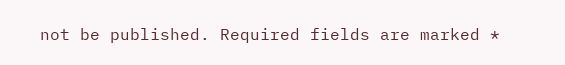not be published. Required fields are marked *